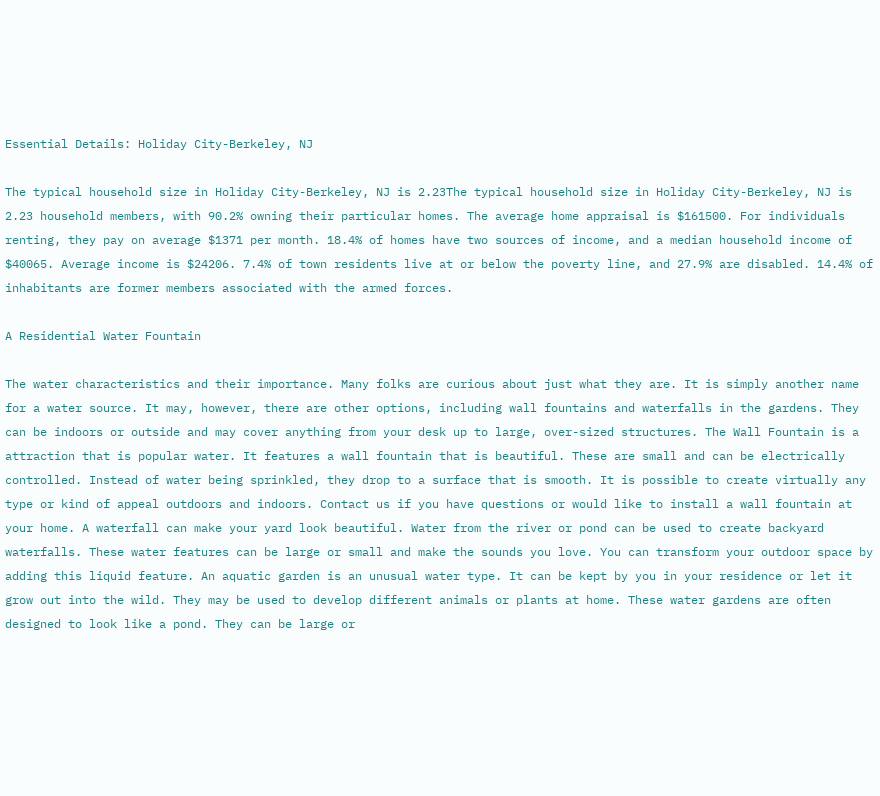Essential Details: Holiday City-Berkeley, NJ

The typical household size in Holiday City-Berkeley, NJ is 2.23The typical household size in Holiday City-Berkeley, NJ is 2.23 household members, with 90.2% owning their particular homes. The average home appraisal is $161500. For individuals renting, they pay on average $1371 per month. 18.4% of homes have two sources of income, and a median household income of $40065. Average income is $24206. 7.4% of town residents live at or below the poverty line, and 27.9% are disabled. 14.4% of inhabitants are former members associated with the armed forces.

A Residential Water Fountain

The water characteristics and their importance. Many folks are curious about just what they are. It is simply another name for a water source. It may, however, there are other options, including wall fountains and waterfalls in the gardens. They can be indoors or outside and may cover anything from your desk up to large, over-sized structures. The Wall Fountain is a attraction that is popular water. It features a wall fountain that is beautiful. These are small and can be electrically controlled. Instead of water being sprinkled, they drop to a surface that is smooth. It is possible to create virtually any type or kind of appeal outdoors and indoors. Contact us if you have questions or would like to install a wall fountain at your home. A waterfall can make your yard look beautiful. Water from the river or pond can be used to create backyard waterfalls. These water features can be large or small and make the sounds you love. You can transform your outdoor space by adding this liquid feature. An aquatic garden is an unusual water type. It can be kept by you in your residence or let it grow out into the wild. They may be used to develop different animals or plants at home. These water gardens are often designed to look like a pond. They can be large or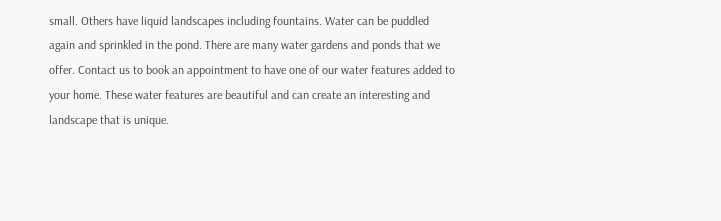small. Others have liquid landscapes including fountains. Water can be puddled again and sprinkled in the pond. There are many water gardens and ponds that we offer. Contact us to book an appointment to have one of our water features added to your home. These water features are beautiful and can create an interesting and landscape that is unique.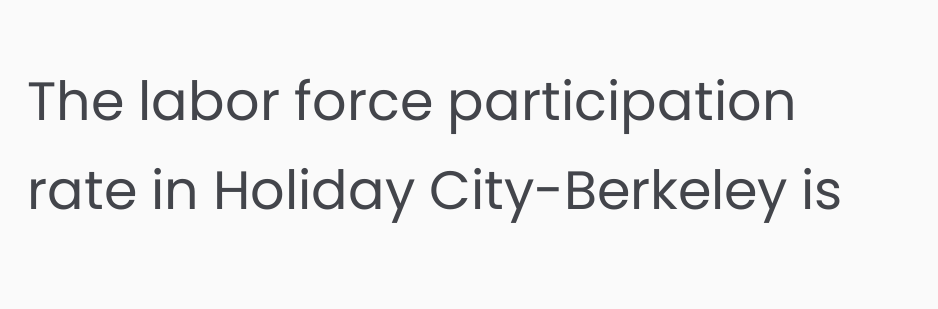The labor force participation rate in Holiday City-Berkeley is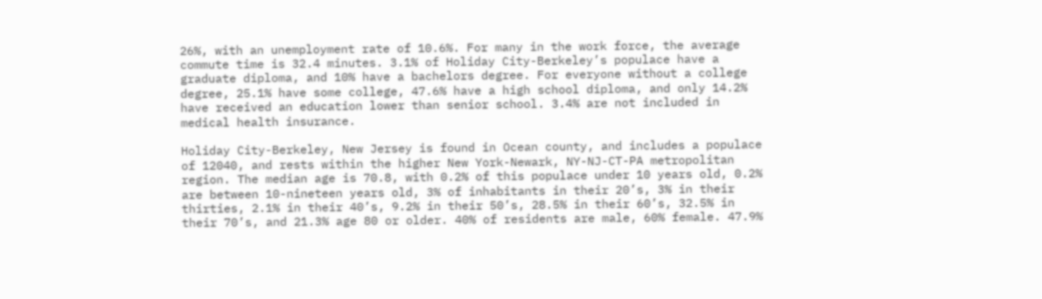26%, with an unemployment rate of 10.6%. For many in the work force, the average commute time is 32.4 minutes. 3.1% of Holiday City-Berkeley’s populace have a graduate diploma, and 10% have a bachelors degree. For everyone without a college degree, 25.1% have some college, 47.6% have a high school diploma, and only 14.2% have received an education lower than senior school. 3.4% are not included in medical health insurance.

Holiday City-Berkeley, New Jersey is found in Ocean county, and includes a populace of 12040, and rests within the higher New York-Newark, NY-NJ-CT-PA metropolitan region. The median age is 70.8, with 0.2% of this populace under 10 years old, 0.2% are between 10-nineteen years old, 3% of inhabitants in their 20’s, 3% in their thirties, 2.1% in their 40’s, 9.2% in their 50’s, 28.5% in their 60’s, 32.5% in their 70’s, and 21.3% age 80 or older. 40% of residents are male, 60% female. 47.9%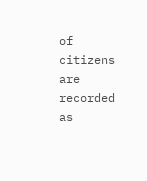of citizens are recorded as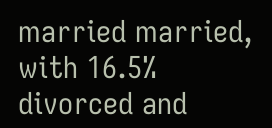married married, with 16.5% divorced and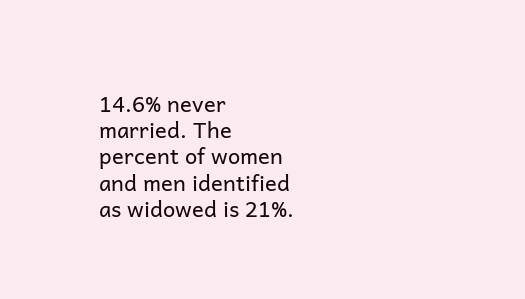14.6% never married. The percent of women and men identified as widowed is 21%.